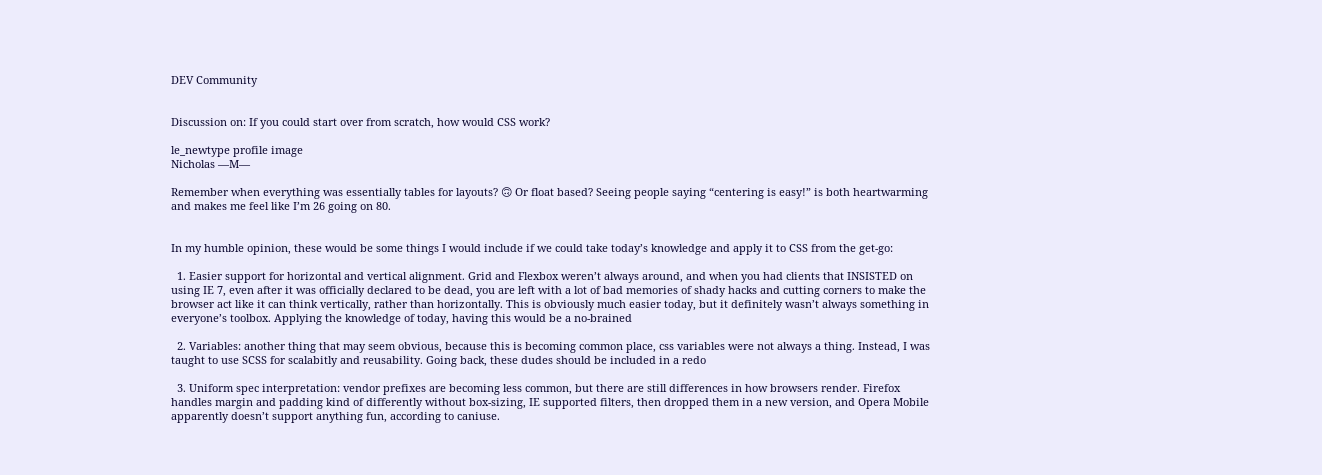DEV Community


Discussion on: If you could start over from scratch, how would CSS work?

le_newtype profile image
Nicholas ―M―

Remember when everything was essentially tables for layouts? 🙃 Or float based? Seeing people saying “centering is easy!” is both heartwarming and makes me feel like I’m 26 going on 80.


In my humble opinion, these would be some things I would include if we could take today’s knowledge and apply it to CSS from the get-go:

  1. Easier support for horizontal and vertical alignment. Grid and Flexbox weren’t always around, and when you had clients that INSISTED on using IE 7, even after it was officially declared to be dead, you are left with a lot of bad memories of shady hacks and cutting corners to make the browser act like it can think vertically, rather than horizontally. This is obviously much easier today, but it definitely wasn’t always something in everyone’s toolbox. Applying the knowledge of today, having this would be a no-brained

  2. Variables: another thing that may seem obvious, because this is becoming common place, css variables were not always a thing. Instead, I was taught to use SCSS for scalabitly and reusability. Going back, these dudes should be included in a redo

  3. Uniform spec interpretation: vendor prefixes are becoming less common, but there are still differences in how browsers render. Firefox handles margin and padding kind of differently without box-sizing, IE supported filters, then dropped them in a new version, and Opera Mobile apparently doesn’t support anything fun, according to caniuse.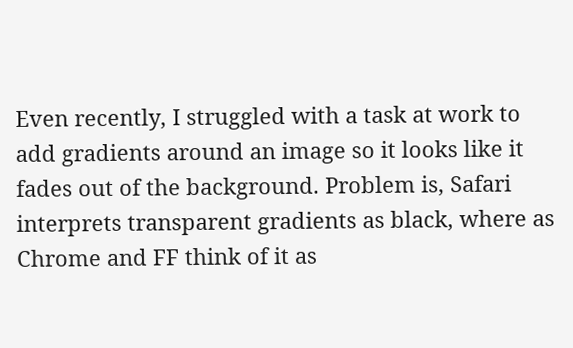Even recently, I struggled with a task at work to add gradients around an image so it looks like it fades out of the background. Problem is, Safari interprets transparent gradients as black, where as Chrome and FF think of it as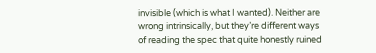invisible (which is what I wanted). Neither are wrong intrinsically, but they’re different ways of reading the spec that quite honestly ruined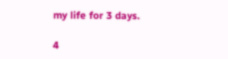my life for 3 days.

4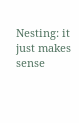Nesting: it just makes sense